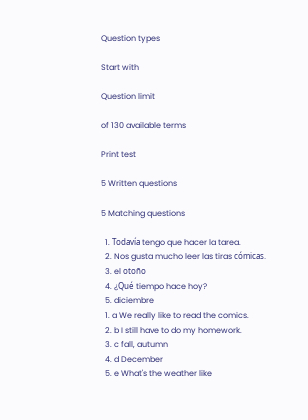Question types

Start with

Question limit

of 130 available terms

Print test

5 Written questions

5 Matching questions

  1. Todavía tengo que hacer la tarea.
  2. Nos gusta mucho leer las tiras cómicas.
  3. el otoño
  4. ¿Qué tiempo hace hoy?
  5. diciembre
  1. a We really like to read the comics.
  2. b I still have to do my homework.
  3. c fall, autumn
  4. d December
  5. e What's the weather like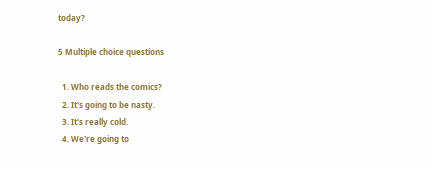today?

5 Multiple choice questions

  1. Who reads the comics?
  2. It's going to be nasty.
  3. It's really cold.
  4. We're going to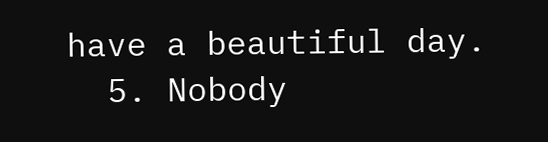have a beautiful day.
  5. Nobody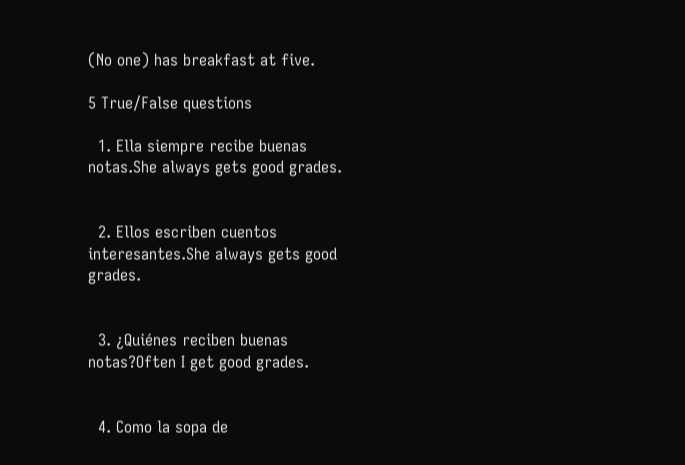(No one) has breakfast at five.

5 True/False questions

  1. Ella siempre recibe buenas notas.She always gets good grades.


  2. Ellos escriben cuentos interesantes.She always gets good grades.


  3. ¿Quiénes reciben buenas notas?Often I get good grades.


  4. Como la sopa de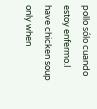pollo sólo cuando estoy enfermo.I have chicken soup only when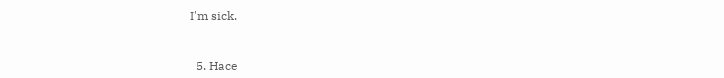I'm sick.


  5. Hace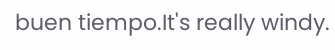buen tiempo.It's really windy.